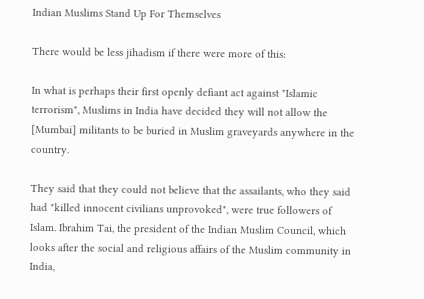Indian Muslims Stand Up For Themselves

There would be less jihadism if there were more of this:

In what is perhaps their first openly defiant act against "Islamic terrorism", Muslims in India have decided they will not allow the [Mumbai] militants to be buried in Muslim graveyards anywhere in the country.

They said that they could not believe that the assailants, who they said had "killed innocent civilians unprovoked", were true followers of Islam. Ibrahim Tai, the president of the Indian Muslim Council, which looks after the social and religious affairs of the Muslim community in India,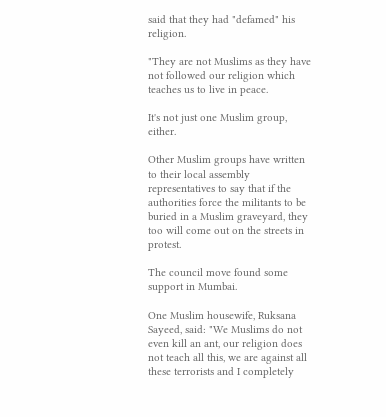said that they had "defamed" his religion.

"They are not Muslims as they have not followed our religion which teaches us to live in peace.

It's not just one Muslim group, either.

Other Muslim groups have written to their local assembly representatives to say that if the authorities force the militants to be buried in a Muslim graveyard, they too will come out on the streets in protest.

The council move found some support in Mumbai.

One Muslim housewife, Ruksana Sayeed, said: "We Muslims do not even kill an ant, our religion does not teach all this, we are against all these terrorists and I completely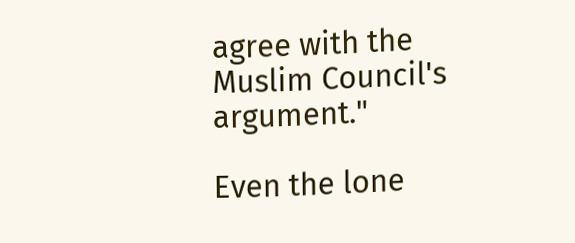agree with the Muslim Council's argument."

Even the lone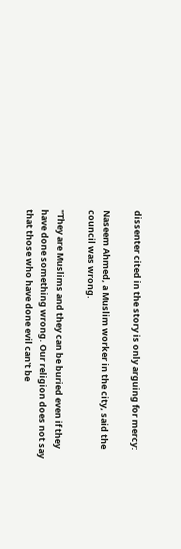dissenter cited in the story is only arguing for mercy:

Naseem Ahmed, a Muslim worker in the city, said the council was wrong.

"They are Muslims and they can be buried even if they have done something wrong. Our religion does not say that those who have done evil can't be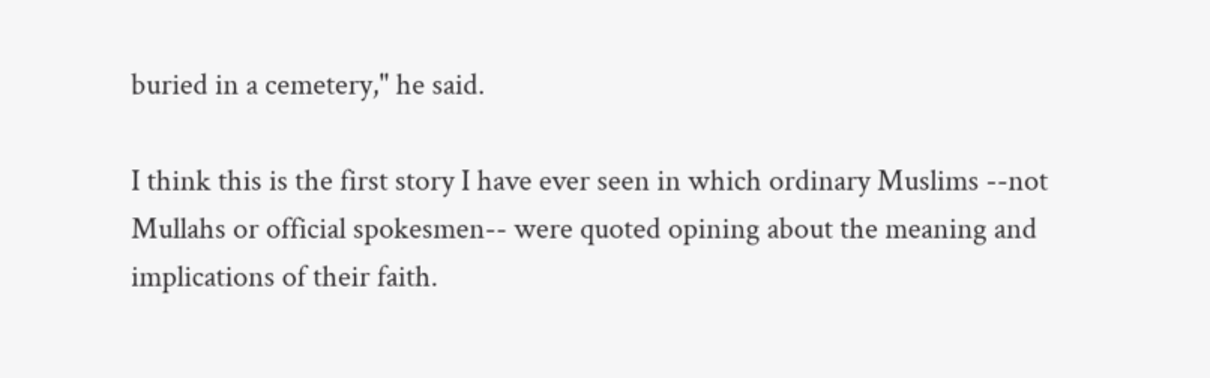buried in a cemetery," he said.

I think this is the first story I have ever seen in which ordinary Muslims --not Mullahs or official spokesmen-- were quoted opining about the meaning and implications of their faith.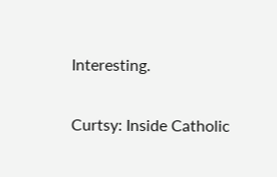Interesting.

Curtsy: Inside Catholic